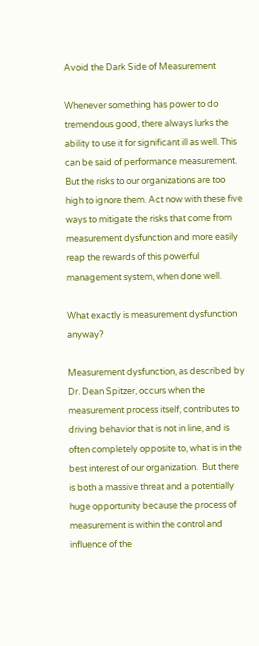Avoid the Dark Side of Measurement

Whenever something has power to do tremendous good, there always lurks the ability to use it for significant ill as well. This can be said of performance measurement. But the risks to our organizations are too high to ignore them. Act now with these five ways to mitigate the risks that come from measurement dysfunction and more easily reap the rewards of this powerful management system, when done well.

What exactly is measurement dysfunction anyway?

Measurement dysfunction, as described by Dr. Dean Spitzer, occurs when the measurement process itself, contributes to driving behavior that is not in line, and is often completely opposite to, what is in the best interest of our organization.  But there is both a massive threat and a potentially huge opportunity because the process of measurement is within the control and influence of the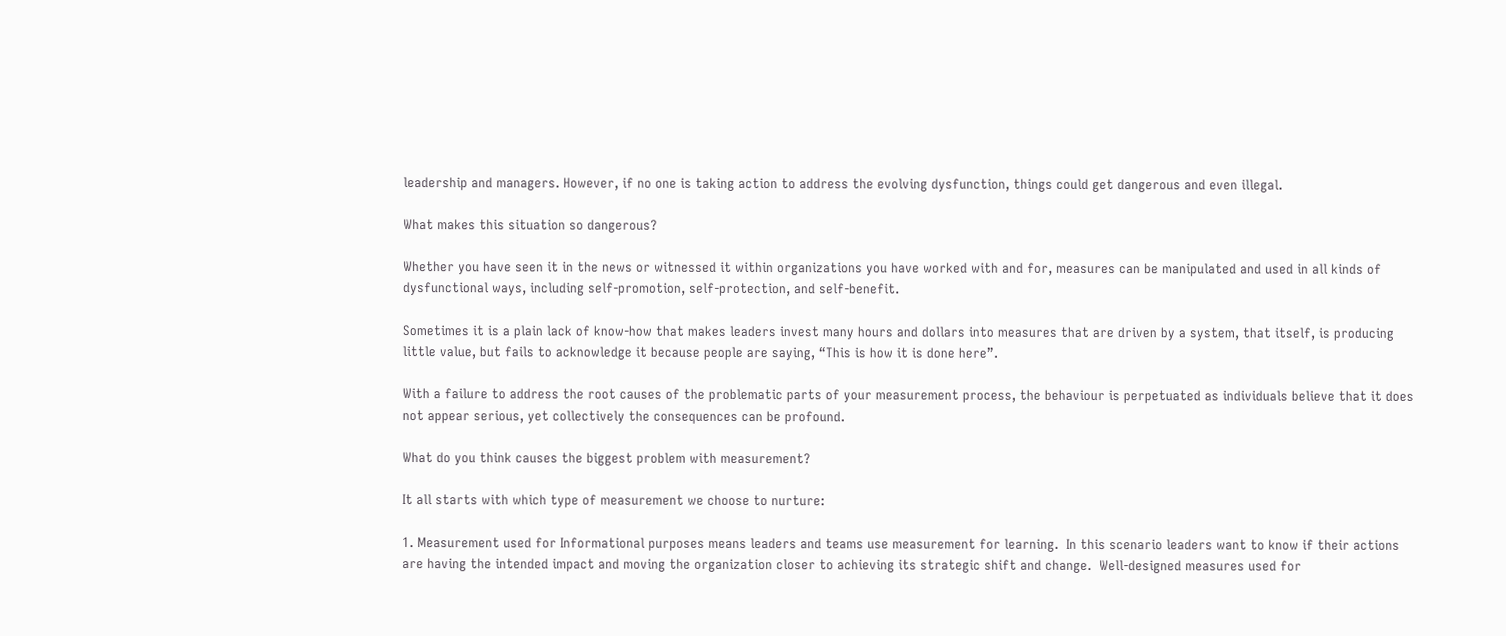leadership and managers. However, if no one is taking action to address the evolving dysfunction, things could get dangerous and even illegal.

What makes this situation so dangerous?

Whether you have seen it in the news or witnessed it within organizations you have worked with and for, measures can be manipulated and used in all kinds of dysfunctional ways, including self-promotion, self-protection, and self-benefit.

Sometimes it is a plain lack of know-how that makes leaders invest many hours and dollars into measures that are driven by a system, that itself, is producing little value, but fails to acknowledge it because people are saying, “This is how it is done here”.

With a failure to address the root causes of the problematic parts of your measurement process, the behaviour is perpetuated as individuals believe that it does not appear serious, yet collectively the consequences can be profound.

What do you think causes the biggest problem with measurement?

It all starts with which type of measurement we choose to nurture:

1. Measurement used for Informational purposes means leaders and teams use measurement for learning.  In this scenario leaders want to know if their actions are having the intended impact and moving the organization closer to achieving its strategic shift and change.  Well-designed measures used for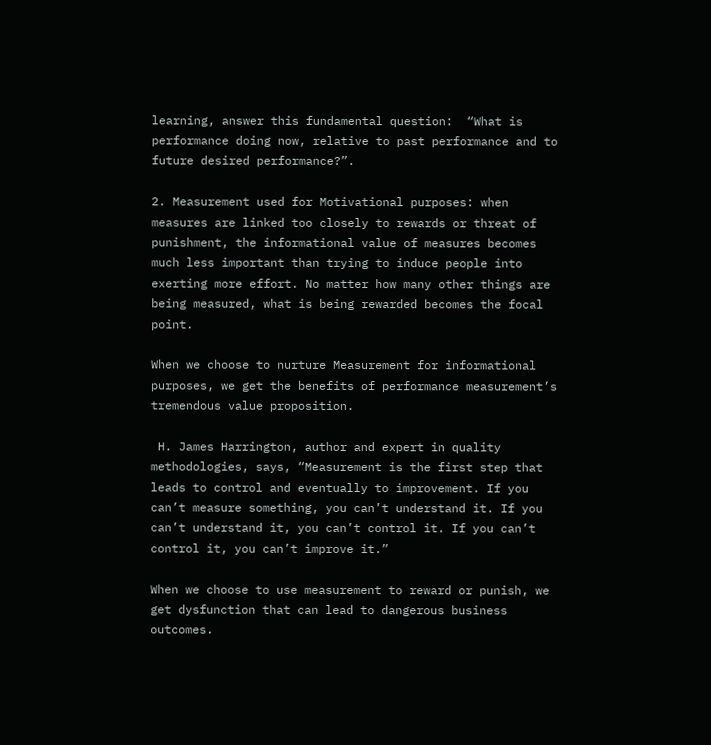learning, answer this fundamental question:  “What is performance doing now, relative to past performance and to future desired performance?”.

2. Measurement used for Motivational purposes: when measures are linked too closely to rewards or threat of punishment, the informational value of measures becomes much less important than trying to induce people into exerting more effort. No matter how many other things are being measured, what is being rewarded becomes the focal point.

When we choose to nurture Measurement for informational purposes, we get the benefits of performance measurement’s tremendous value proposition.

 H. James Harrington, author and expert in quality methodologies, says, “Measurement is the first step that leads to control and eventually to improvement. If you can’t measure something, you can’t understand it. If you can’t understand it, you can’t control it. If you can’t control it, you can’t improve it.”

When we choose to use measurement to reward or punish, we get dysfunction that can lead to dangerous business outcomes.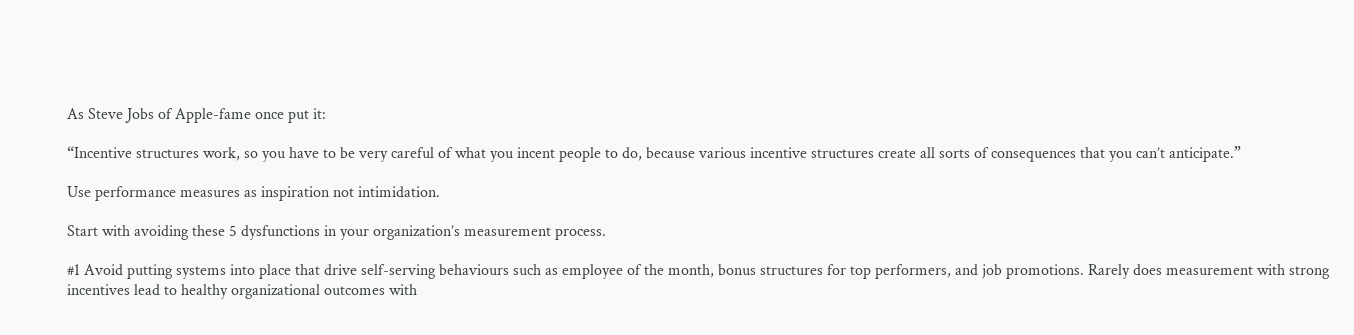As Steve Jobs of Apple-fame once put it:

“Incentive structures work, so you have to be very careful of what you incent people to do, because various incentive structures create all sorts of consequences that you can’t anticipate.”

Use performance measures as inspiration not intimidation.

Start with avoiding these 5 dysfunctions in your organization’s measurement process.

#1 Avoid putting systems into place that drive self-serving behaviours such as employee of the month, bonus structures for top performers, and job promotions. Rarely does measurement with strong incentives lead to healthy organizational outcomes with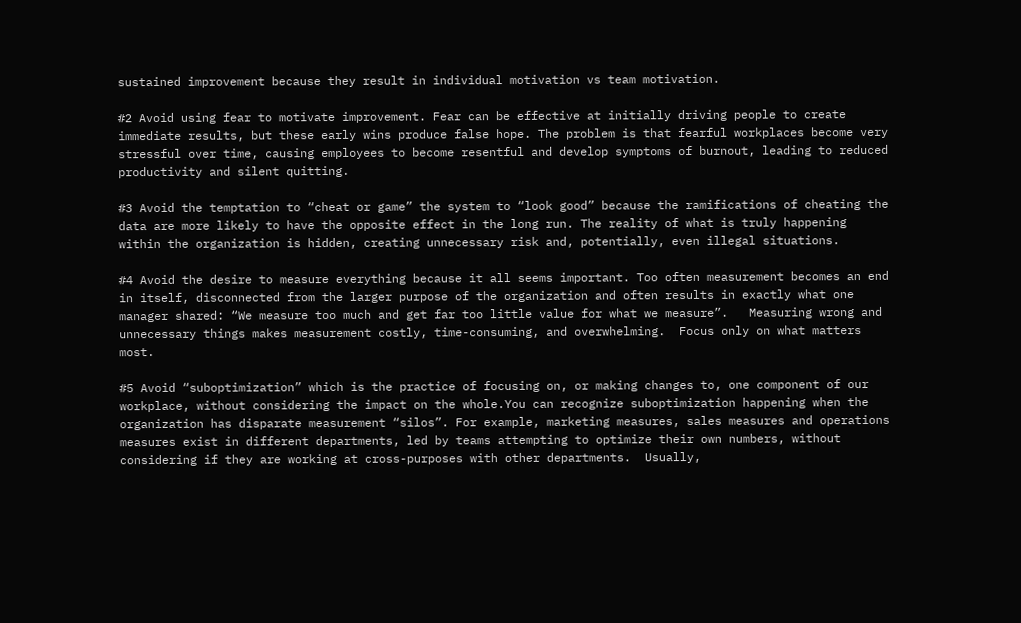sustained improvement because they result in individual motivation vs team motivation.

#2 Avoid using fear to motivate improvement. Fear can be effective at initially driving people to create immediate results, but these early wins produce false hope. The problem is that fearful workplaces become very stressful over time, causing employees to become resentful and develop symptoms of burnout, leading to reduced productivity and silent quitting.

#3 Avoid the temptation to “cheat or game” the system to “look good” because the ramifications of cheating the data are more likely to have the opposite effect in the long run. The reality of what is truly happening within the organization is hidden, creating unnecessary risk and, potentially, even illegal situations.

#4 Avoid the desire to measure everything because it all seems important. Too often measurement becomes an end in itself, disconnected from the larger purpose of the organization and often results in exactly what one manager shared: “We measure too much and get far too little value for what we measure”.   Measuring wrong and unnecessary things makes measurement costly, time-consuming, and overwhelming.  Focus only on what matters most.

#5 Avoid “suboptimization” which is the practice of focusing on, or making changes to, one component of our workplace, without considering the impact on the whole.You can recognize suboptimization happening when the organization has disparate measurement “silos”. For example, marketing measures, sales measures and operations measures exist in different departments, led by teams attempting to optimize their own numbers, without considering if they are working at cross-purposes with other departments.  Usually,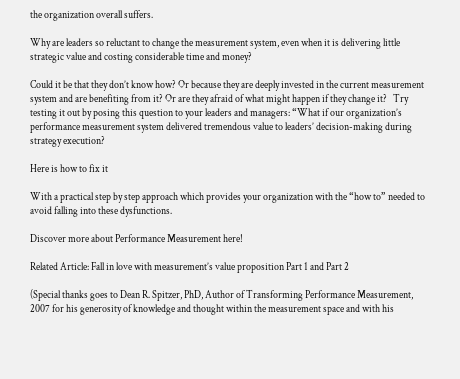the organization overall suffers.

Why are leaders so reluctant to change the measurement system, even when it is delivering little strategic value and costing considerable time and money?

Could it be that they don’t know how? Or because they are deeply invested in the current measurement system and are benefiting from it? Or are they afraid of what might happen if they change it?   Try testing it out by posing this question to your leaders and managers: “What if our organization’s performance measurement system delivered tremendous value to leaders’ decision-making during strategy execution?

Here is how to fix it

With a practical step by step approach which provides your organization with the “how to” needed to avoid falling into these dysfunctions.

Discover more about Performance Measurement here!

Related Article: Fall in love with measurement’s value proposition Part 1 and Part 2

(Special thanks goes to Dean R. Spitzer, PhD, Author of Transforming Performance Measurement, 2007 for his generosity of knowledge and thought within the measurement space and with his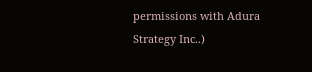permissions with Adura Strategy Inc..)